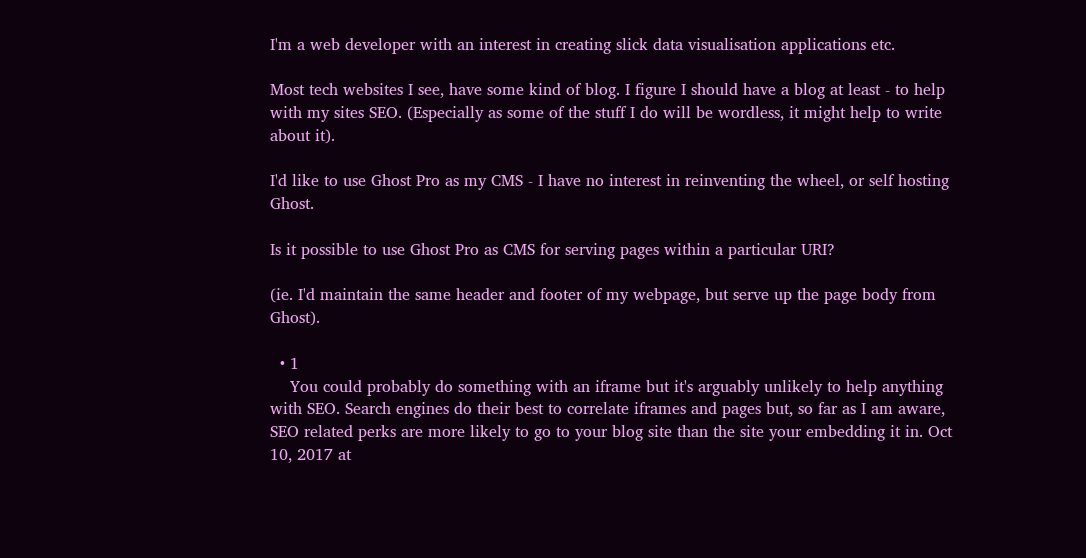I'm a web developer with an interest in creating slick data visualisation applications etc.

Most tech websites I see, have some kind of blog. I figure I should have a blog at least - to help with my sites SEO. (Especially as some of the stuff I do will be wordless, it might help to write about it).

I'd like to use Ghost Pro as my CMS - I have no interest in reinventing the wheel, or self hosting Ghost.

Is it possible to use Ghost Pro as CMS for serving pages within a particular URI?

(ie. I'd maintain the same header and footer of my webpage, but serve up the page body from Ghost).

  • 1
    You could probably do something with an iframe but it's arguably unlikely to help anything with SEO. Search engines do their best to correlate iframes and pages but, so far as I am aware, SEO related perks are more likely to go to your blog site than the site your embedding it in. Oct 10, 2017 at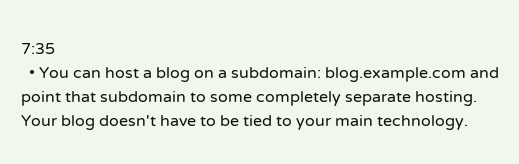7:35
  • You can host a blog on a subdomain: blog.example.com and point that subdomain to some completely separate hosting. Your blog doesn't have to be tied to your main technology.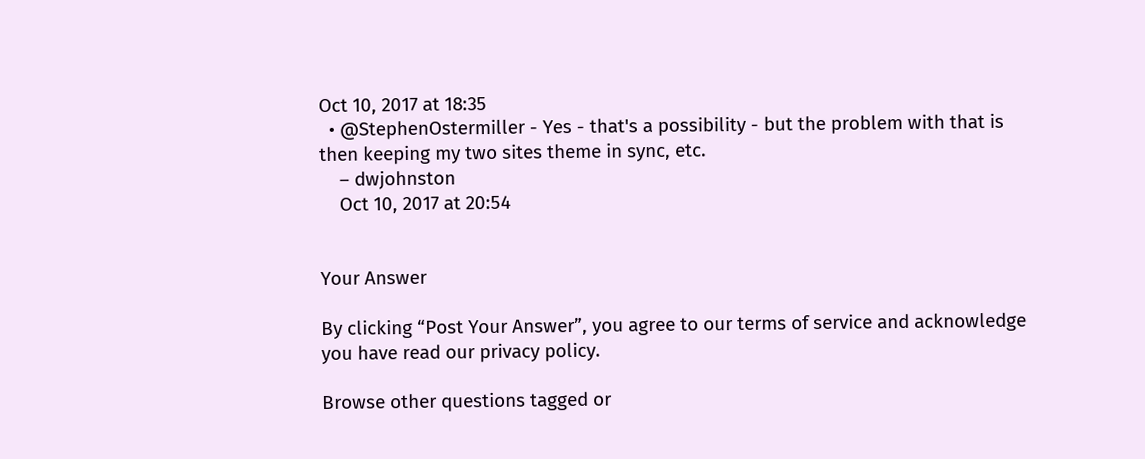Oct 10, 2017 at 18:35
  • @StephenOstermiller - Yes - that's a possibility - but the problem with that is then keeping my two sites theme in sync, etc.
    – dwjohnston
    Oct 10, 2017 at 20:54


Your Answer

By clicking “Post Your Answer”, you agree to our terms of service and acknowledge you have read our privacy policy.

Browse other questions tagged or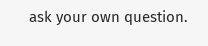ask your own question.